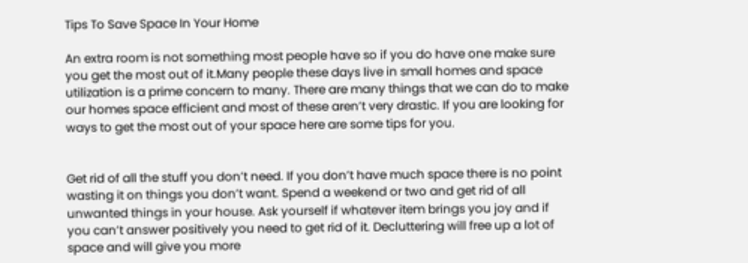Tips To Save Space In Your Home

An extra room is not something most people have so if you do have one make sure you get the most out of it.Many people these days live in small homes and space utilization is a prime concern to many. There are many things that we can do to make our homes space efficient and most of these aren’t very drastic. If you are looking for ways to get the most out of your space here are some tips for you.


Get rid of all the stuff you don’t need. If you don’t have much space there is no point wasting it on things you don’t want. Spend a weekend or two and get rid of all unwanted things in your house. Ask yourself if whatever item brings you joy and if you can’t answer positively you need to get rid of it. Decluttering will free up a lot of space and will give you more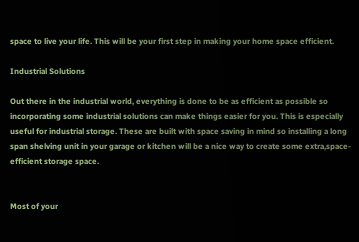space to live your life. This will be your first step in making your home space efficient.

Industrial Solutions

Out there in the industrial world, everything is done to be as efficient as possible so incorporating some industrial solutions can make things easier for you. This is especially useful for industrial storage. These are built with space saving in mind so installing a long span shelving unit in your garage or kitchen will be a nice way to create some extra,space-efficient storage space.


Most of your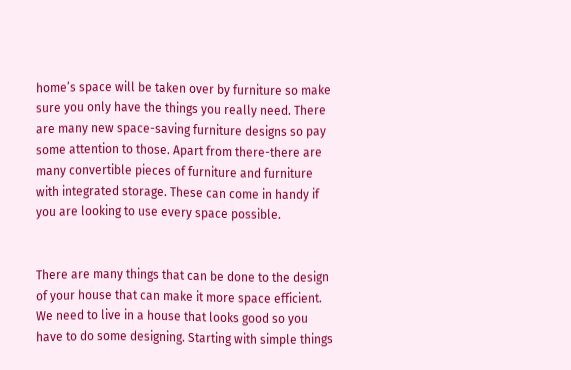home’s space will be taken over by furniture so make sure you only have the things you really need. There are many new space-saving furniture designs so pay some attention to those. Apart from there-there are many convertible pieces of furniture and furniture with integrated storage. These can come in handy if you are looking to use every space possible.


There are many things that can be done to the design of your house that can make it more space efficient. We need to live in a house that looks good so you have to do some designing. Starting with simple things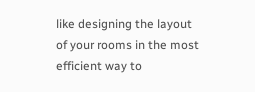like designing the layout of your rooms in the most efficient way to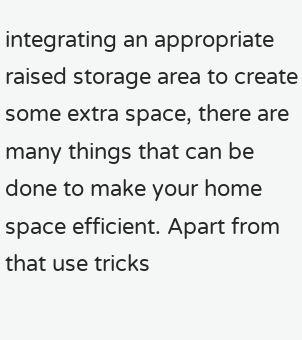integrating an appropriate raised storage area to create some extra space, there are many things that can be done to make your home space efficient. Apart from that use tricks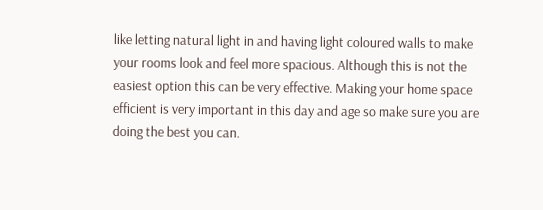like letting natural light in and having light coloured walls to make your rooms look and feel more spacious. Although this is not the easiest option this can be very effective. Making your home space efficient is very important in this day and age so make sure you are doing the best you can.